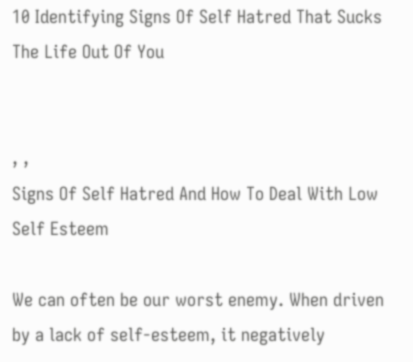10 Identifying Signs Of Self Hatred That Sucks The Life Out Of You


, ,
Signs Of Self Hatred And How To Deal With Low Self Esteem

We can often be our worst enemy. When driven by a lack of self-esteem, it negatively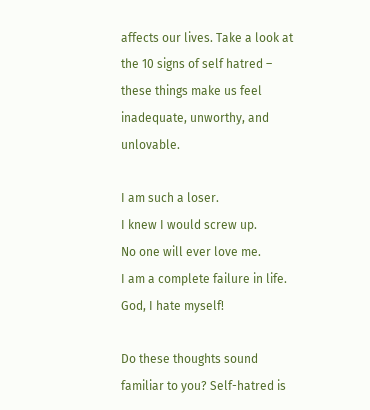affects our lives. Take a look at the 10 signs of self hatred – these things make us feel inadequate, unworthy, and unlovable.

I am such a loser.
I knew I would screw up.
No one will ever love me.
I am a complete failure in life.
God, I hate myself!

Do these thoughts sound familiar to you? Self-hatred is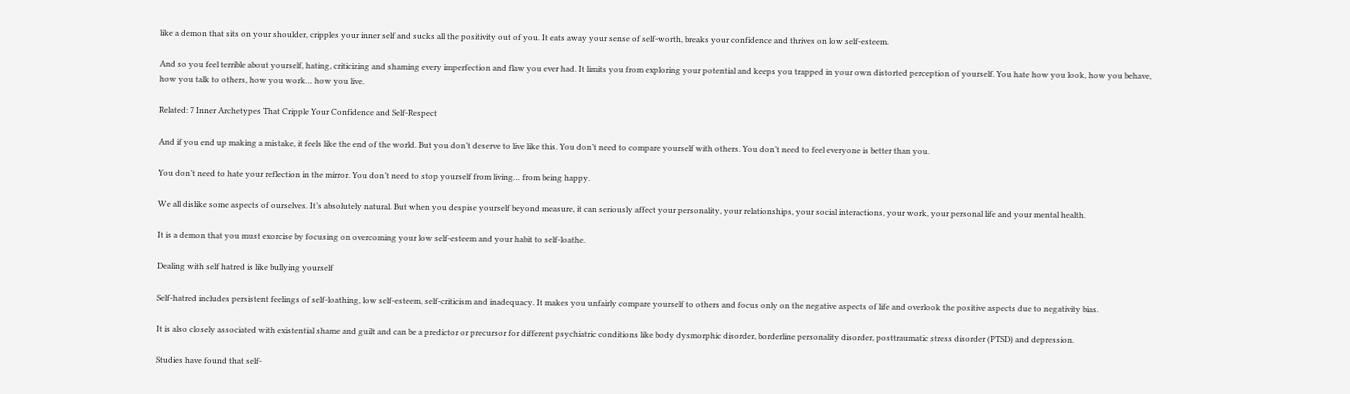like a demon that sits on your shoulder, cripples your inner self and sucks all the positivity out of you. It eats away your sense of self-worth, breaks your confidence and thrives on low self-esteem.

And so you feel terrible about yourself, hating, criticizing and shaming every imperfection and flaw you ever had. It limits you from exploring your potential and keeps you trapped in your own distorted perception of yourself. You hate how you look, how you behave, how you talk to others, how you work… how you live.

Related: 7 Inner Archetypes That Cripple Your Confidence and Self-Respect

And if you end up making a mistake, it feels like the end of the world. But you don’t deserve to live like this. You don’t need to compare yourself with others. You don’t need to feel everyone is better than you.

You don’t need to hate your reflection in the mirror. You don’t need to stop yourself from living… from being happy.

We all dislike some aspects of ourselves. It’s absolutely natural. But when you despise yourself beyond measure, it can seriously affect your personality, your relationships, your social interactions, your work, your personal life and your mental health.

It is a demon that you must exorcise by focusing on overcoming your low self-esteem and your habit to self-loathe.

Dealing with self hatred is like bullying yourself

Self-hatred includes persistent feelings of self-loathing, low self-esteem, self-criticism and inadequacy. It makes you unfairly compare yourself to others and focus only on the negative aspects of life and overlook the positive aspects due to negativity bias.

It is also closely associated with existential shame and guilt and can be a predictor or precursor for different psychiatric conditions like body dysmorphic disorder, borderline personality disorder, posttraumatic stress disorder (PTSD) and depression.

Studies have found that self-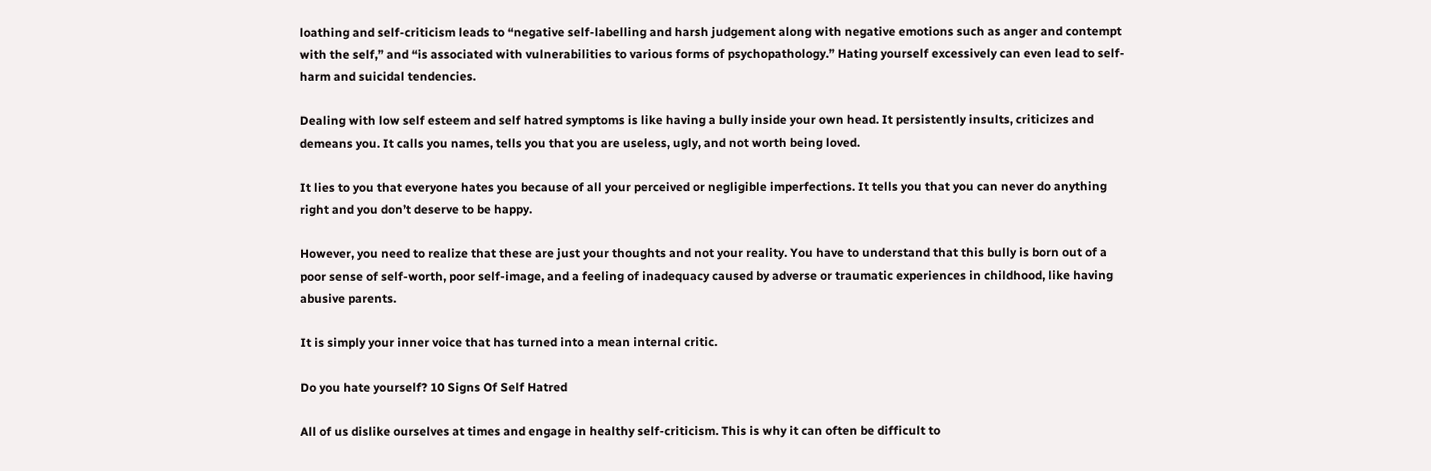loathing and self-criticism leads to “negative self-labelling and harsh judgement along with negative emotions such as anger and contempt with the self,” and “is associated with vulnerabilities to various forms of psychopathology.” Hating yourself excessively can even lead to self-harm and suicidal tendencies.

Dealing with low self esteem and self hatred symptoms is like having a bully inside your own head. It persistently insults, criticizes and demeans you. It calls you names, tells you that you are useless, ugly, and not worth being loved.

It lies to you that everyone hates you because of all your perceived or negligible imperfections. It tells you that you can never do anything right and you don’t deserve to be happy.

However, you need to realize that these are just your thoughts and not your reality. You have to understand that this bully is born out of a poor sense of self-worth, poor self-image, and a feeling of inadequacy caused by adverse or traumatic experiences in childhood, like having abusive parents.

It is simply your inner voice that has turned into a mean internal critic.

Do you hate yourself? 10 Signs Of Self Hatred

All of us dislike ourselves at times and engage in healthy self-criticism. This is why it can often be difficult to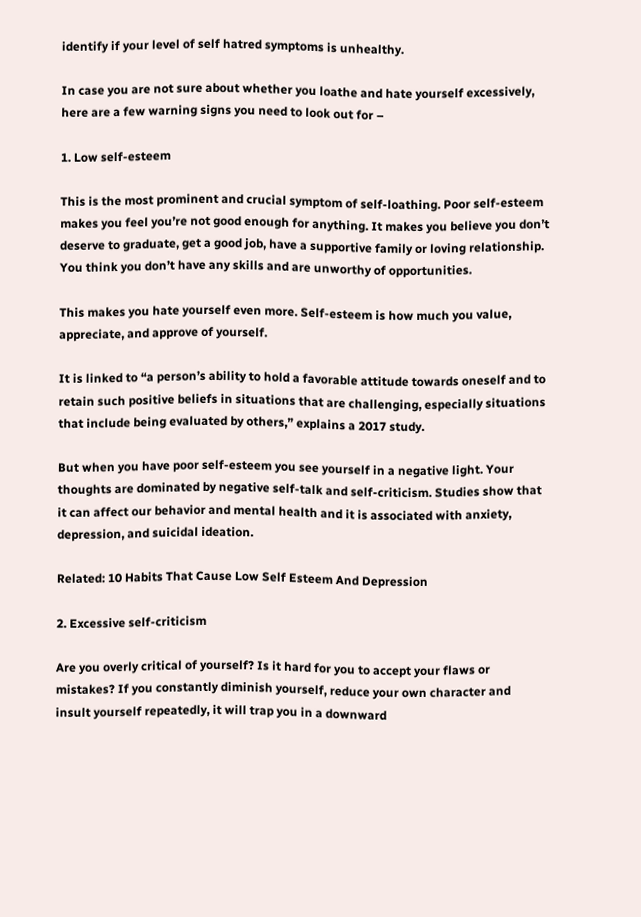identify if your level of self hatred symptoms is unhealthy.

In case you are not sure about whether you loathe and hate yourself excessively, here are a few warning signs you need to look out for –

1. Low self-esteem

This is the most prominent and crucial symptom of self-loathing. Poor self-esteem makes you feel you’re not good enough for anything. It makes you believe you don’t deserve to graduate, get a good job, have a supportive family or loving relationship. You think you don’t have any skills and are unworthy of opportunities.

This makes you hate yourself even more. Self-esteem is how much you value, appreciate, and approve of yourself.

It is linked to “a person’s ability to hold a favorable attitude towards oneself and to retain such positive beliefs in situations that are challenging, especially situations that include being evaluated by others,” explains a 2017 study.

But when you have poor self-esteem you see yourself in a negative light. Your thoughts are dominated by negative self-talk and self-criticism. Studies show that it can affect our behavior and mental health and it is associated with anxiety, depression, and suicidal ideation.

Related: 10 Habits That Cause Low Self Esteem And Depression

2. Excessive self-criticism

Are you overly critical of yourself? Is it hard for you to accept your flaws or mistakes? If you constantly diminish yourself, reduce your own character and insult yourself repeatedly, it will trap you in a downward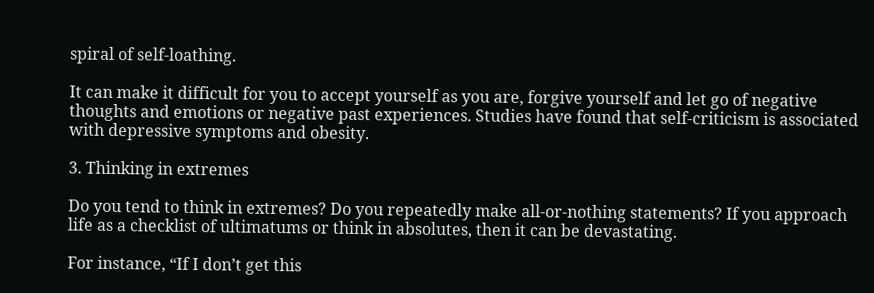spiral of self-loathing.

It can make it difficult for you to accept yourself as you are, forgive yourself and let go of negative thoughts and emotions or negative past experiences. Studies have found that self-criticism is associated with depressive symptoms and obesity.

3. Thinking in extremes

Do you tend to think in extremes? Do you repeatedly make all-or-nothing statements? If you approach life as a checklist of ultimatums or think in absolutes, then it can be devastating.

For instance, “If I don’t get this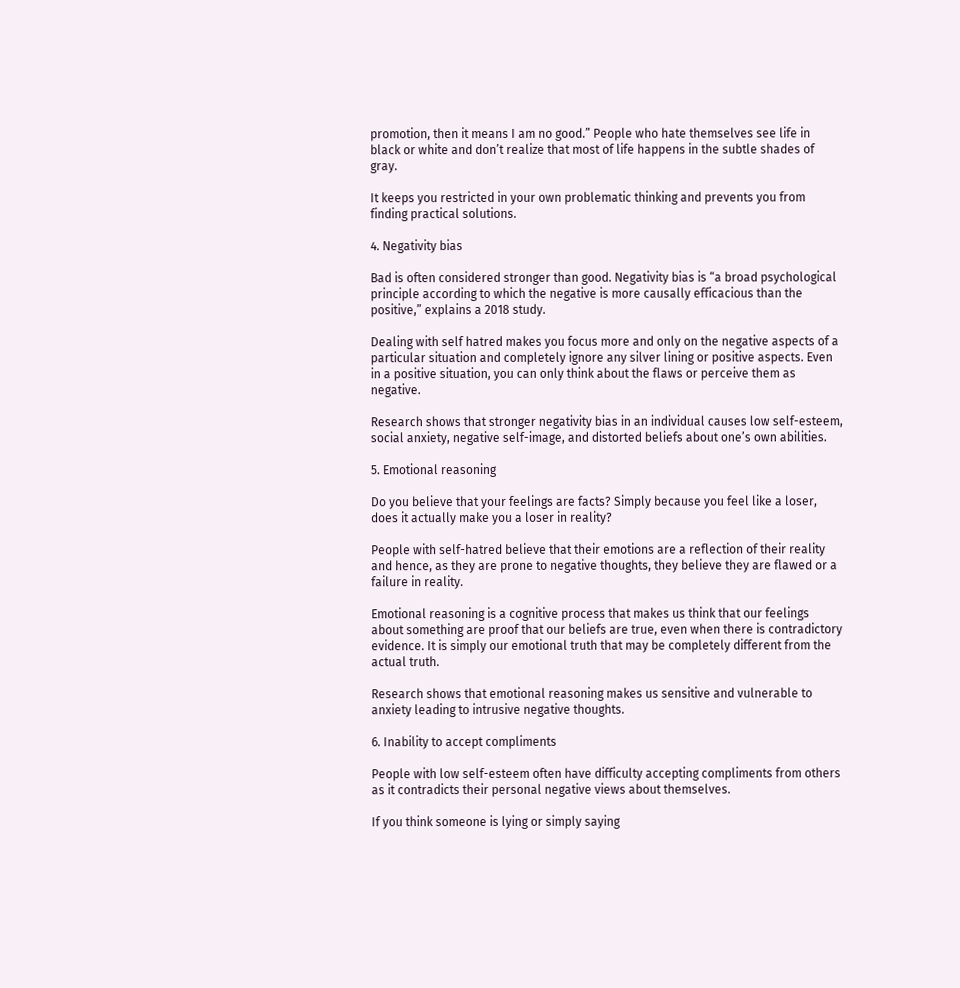promotion, then it means I am no good.” People who hate themselves see life in black or white and don’t realize that most of life happens in the subtle shades of gray.

It keeps you restricted in your own problematic thinking and prevents you from finding practical solutions.

4. Negativity bias

Bad is often considered stronger than good. Negativity bias is “a broad psychological principle according to which the negative is more causally efficacious than the positive,” explains a 2018 study.

Dealing with self hatred makes you focus more and only on the negative aspects of a particular situation and completely ignore any silver lining or positive aspects. Even in a positive situation, you can only think about the flaws or perceive them as negative.

Research shows that stronger negativity bias in an individual causes low self-esteem, social anxiety, negative self-image, and distorted beliefs about one’s own abilities.

5. Emotional reasoning

Do you believe that your feelings are facts? Simply because you feel like a loser, does it actually make you a loser in reality?

People with self-hatred believe that their emotions are a reflection of their reality and hence, as they are prone to negative thoughts, they believe they are flawed or a failure in reality.

Emotional reasoning is a cognitive process that makes us think that our feelings about something are proof that our beliefs are true, even when there is contradictory evidence. It is simply our emotional truth that may be completely different from the actual truth.

Research shows that emotional reasoning makes us sensitive and vulnerable to anxiety leading to intrusive negative thoughts.

6. Inability to accept compliments

People with low self-esteem often have difficulty accepting compliments from others as it contradicts their personal negative views about themselves.

If you think someone is lying or simply saying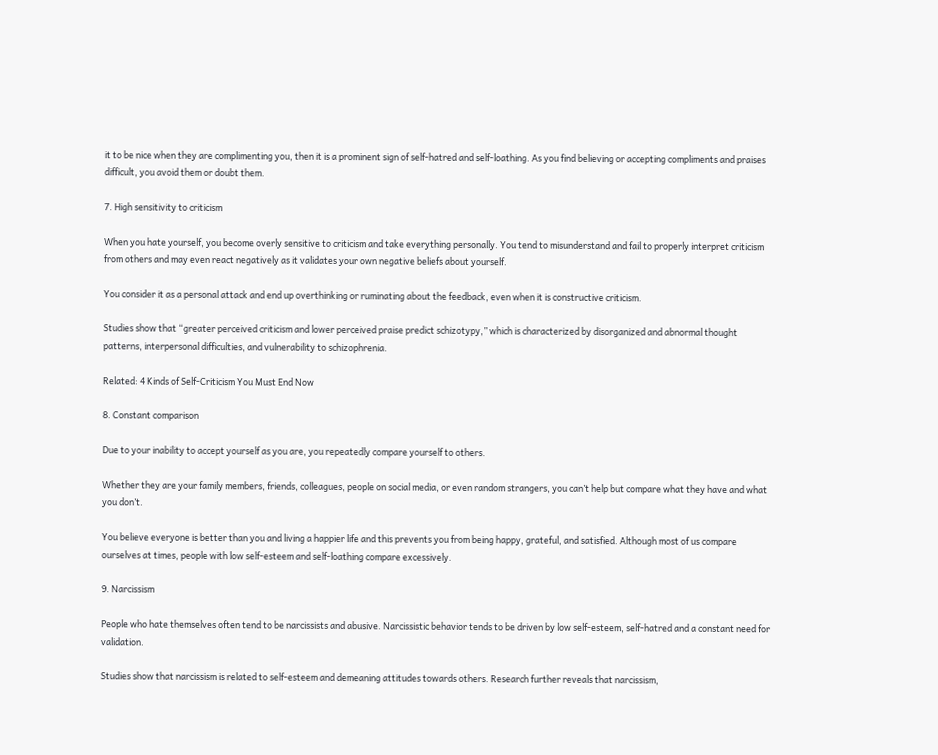it to be nice when they are complimenting you, then it is a prominent sign of self-hatred and self-loathing. As you find believing or accepting compliments and praises difficult, you avoid them or doubt them.

7. High sensitivity to criticism

When you hate yourself, you become overly sensitive to criticism and take everything personally. You tend to misunderstand and fail to properly interpret criticism from others and may even react negatively as it validates your own negative beliefs about yourself.

You consider it as a personal attack and end up overthinking or ruminating about the feedback, even when it is constructive criticism.

Studies show that “greater perceived criticism and lower perceived praise predict schizotypy,” which is characterized by disorganized and abnormal thought patterns, interpersonal difficulties, and vulnerability to schizophrenia.

Related: 4 Kinds of Self-Criticism You Must End Now

8. Constant comparison

Due to your inability to accept yourself as you are, you repeatedly compare yourself to others.

Whether they are your family members, friends, colleagues, people on social media, or even random strangers, you can’t help but compare what they have and what you don’t.

You believe everyone is better than you and living a happier life and this prevents you from being happy, grateful, and satisfied. Although most of us compare ourselves at times, people with low self-esteem and self-loathing compare excessively.

9. Narcissism

People who hate themselves often tend to be narcissists and abusive. Narcissistic behavior tends to be driven by low self-esteem, self-hatred and a constant need for validation.

Studies show that narcissism is related to self-esteem and demeaning attitudes towards others. Research further reveals that narcissism,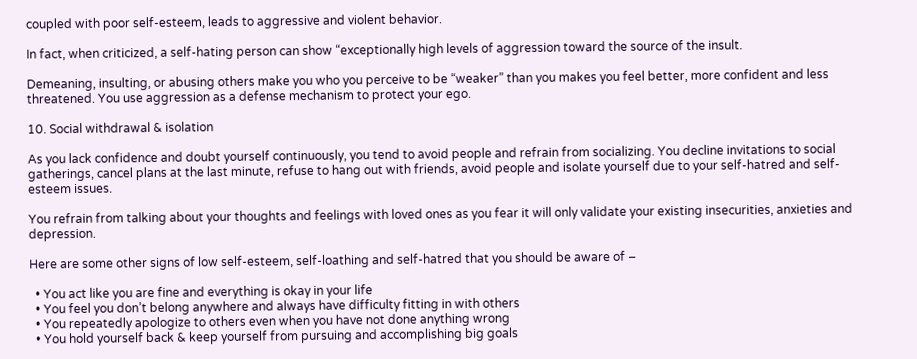coupled with poor self-esteem, leads to aggressive and violent behavior.

In fact, when criticized, a self-hating person can show “exceptionally high levels of aggression toward the source of the insult.

Demeaning, insulting, or abusing others make you who you perceive to be “weaker” than you makes you feel better, more confident and less threatened. You use aggression as a defense mechanism to protect your ego.

10. Social withdrawal & isolation

As you lack confidence and doubt yourself continuously, you tend to avoid people and refrain from socializing. You decline invitations to social gatherings, cancel plans at the last minute, refuse to hang out with friends, avoid people and isolate yourself due to your self-hatred and self-esteem issues.

You refrain from talking about your thoughts and feelings with loved ones as you fear it will only validate your existing insecurities, anxieties and depression.

Here are some other signs of low self-esteem, self-loathing and self-hatred that you should be aware of –

  • You act like you are fine and everything is okay in your life
  • You feel you don’t belong anywhere and always have difficulty fitting in with others
  • You repeatedly apologize to others even when you have not done anything wrong
  • You hold yourself back & keep yourself from pursuing and accomplishing big goals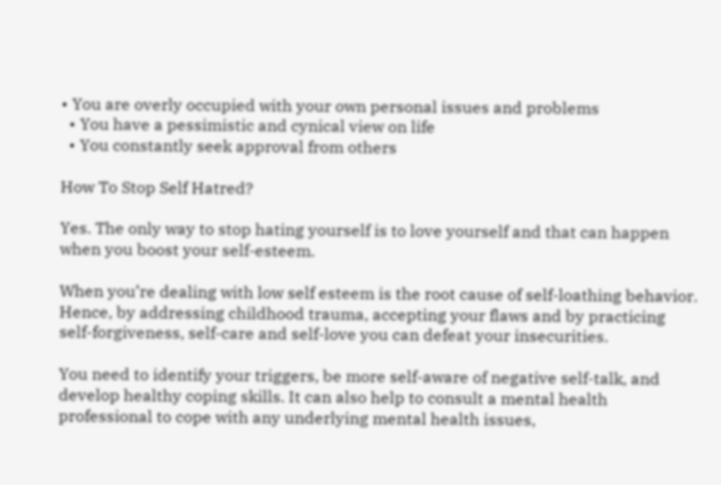• You are overly occupied with your own personal issues and problems
  • You have a pessimistic and cynical view on life
  • You constantly seek approval from others

How To Stop Self Hatred?

Yes. The only way to stop hating yourself is to love yourself and that can happen when you boost your self-esteem.

When you’re dealing with low self esteem is the root cause of self-loathing behavior. Hence, by addressing childhood trauma, accepting your flaws and by practicing self-forgiveness, self-care and self-love you can defeat your insecurities.

You need to identify your triggers, be more self-aware of negative self-talk, and develop healthy coping skills. It can also help to consult a mental health professional to cope with any underlying mental health issues,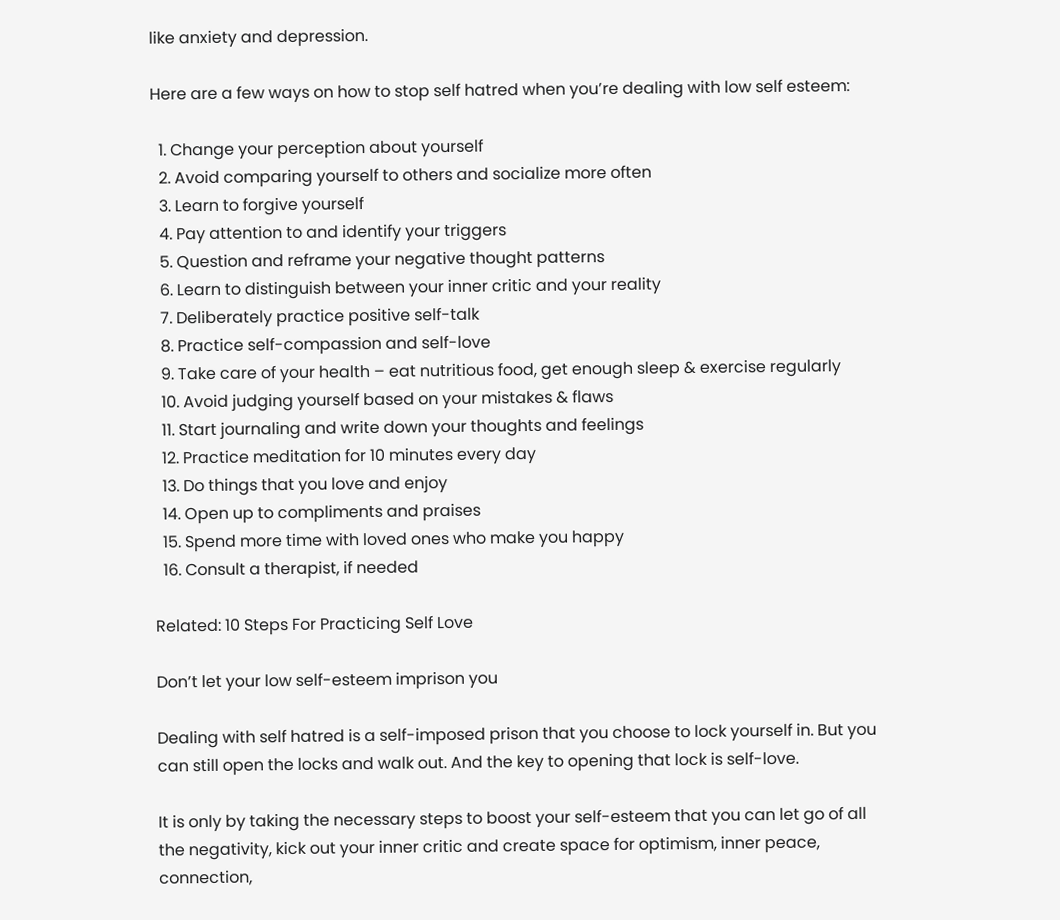like anxiety and depression.

Here are a few ways on how to stop self hatred when you’re dealing with low self esteem:

  1. Change your perception about yourself
  2. Avoid comparing yourself to others and socialize more often
  3. Learn to forgive yourself
  4. Pay attention to and identify your triggers
  5. Question and reframe your negative thought patterns
  6. Learn to distinguish between your inner critic and your reality
  7. Deliberately practice positive self-talk
  8. Practice self-compassion and self-love
  9. Take care of your health – eat nutritious food, get enough sleep & exercise regularly
  10. Avoid judging yourself based on your mistakes & flaws
  11. Start journaling and write down your thoughts and feelings
  12. Practice meditation for 10 minutes every day
  13. Do things that you love and enjoy
  14. Open up to compliments and praises
  15. Spend more time with loved ones who make you happy
  16. Consult a therapist, if needed

Related: 10 Steps For Practicing Self Love

Don’t let your low self-esteem imprison you

Dealing with self hatred is a self-imposed prison that you choose to lock yourself in. But you can still open the locks and walk out. And the key to opening that lock is self-love.

It is only by taking the necessary steps to boost your self-esteem that you can let go of all the negativity, kick out your inner critic and create space for optimism, inner peace, connection,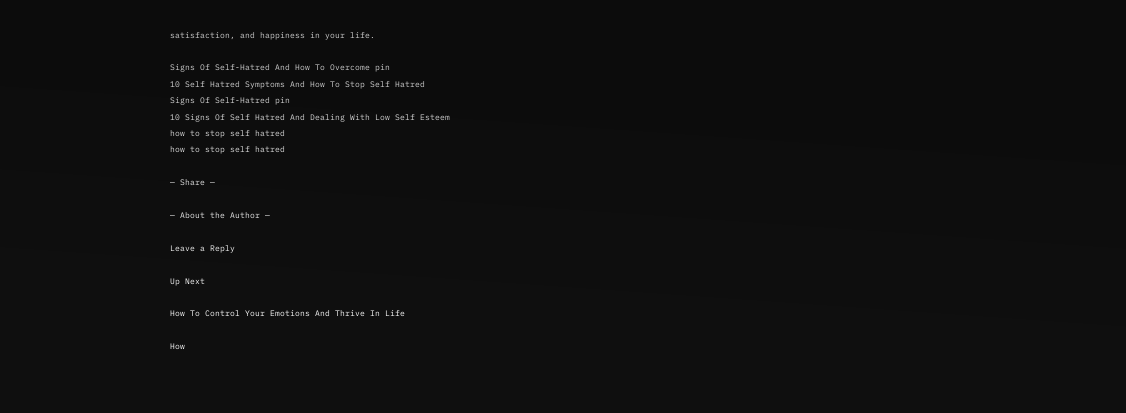satisfaction, and happiness in your life.

Signs Of Self-Hatred And How To Overcome pin
10 Self Hatred Symptoms And How To Stop Self Hatred
Signs Of Self-Hatred pin
10 Signs Of Self Hatred And Dealing With Low Self Esteem
how to stop self hatred
how to stop self hatred

— Share —

— About the Author —

Leave a Reply

Up Next

How To Control Your Emotions And Thrive In Life

How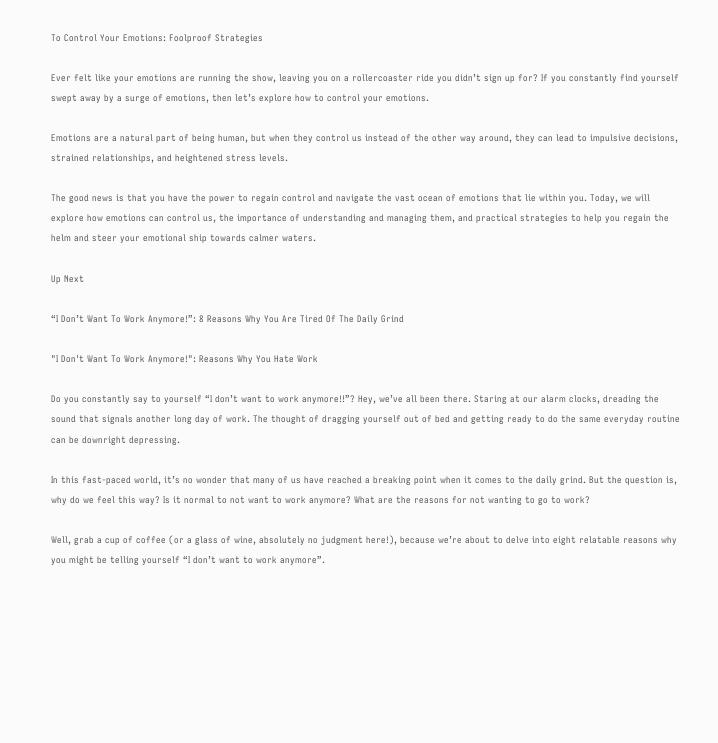To Control Your Emotions: Foolproof Strategies

Ever felt like your emotions are running the show, leaving you on a rollercoaster ride you didn’t sign up for? If you constantly find yourself swept away by a surge of emotions, then let’s explore how to control your emotions.

Emotions are a natural part of being human, but when they control us instead of the other way around, they can lead to impulsive decisions, strained relationships, and heightened stress levels.

The good news is that you have the power to regain control and navigate the vast ocean of emotions that lie within you. Today, we will explore how emotions can control us, the importance of understanding and managing them, and practical strategies to help you regain the helm and steer your emotional ship towards calmer waters.

Up Next

“I Don’t Want To Work Anymore!”: 8 Reasons Why You Are Tired Of The Daily Grind

"I Don't Want To Work Anymore!": Reasons Why You Hate Work

Do you constantly say to yourself “I don’t want to work anymore!!”? Hey, we’ve all been there. Staring at our alarm clocks, dreading the sound that signals another long day of work. The thought of dragging yourself out of bed and getting ready to do the same everyday routine can be downright depressing.

In this fast-paced world, it’s no wonder that many of us have reached a breaking point when it comes to the daily grind. But the question is, why do we feel this way? Is it normal to not want to work anymore? What are the reasons for not wanting to go to work?

Well, grab a cup of coffee (or a glass of wine, absolutely no judgment here!), because we’re about to delve into eight relatable reasons why you might be telling yourself “I don’t want to work anymore”.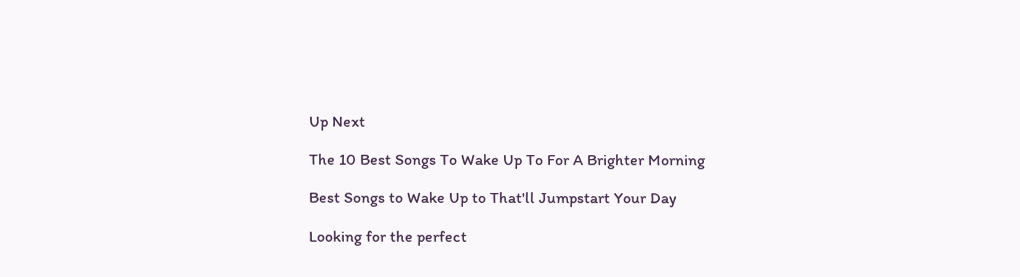Up Next

The 10 Best Songs To Wake Up To For A Brighter Morning

Best Songs to Wake Up to That'll Jumpstart Your Day

Looking for the perfect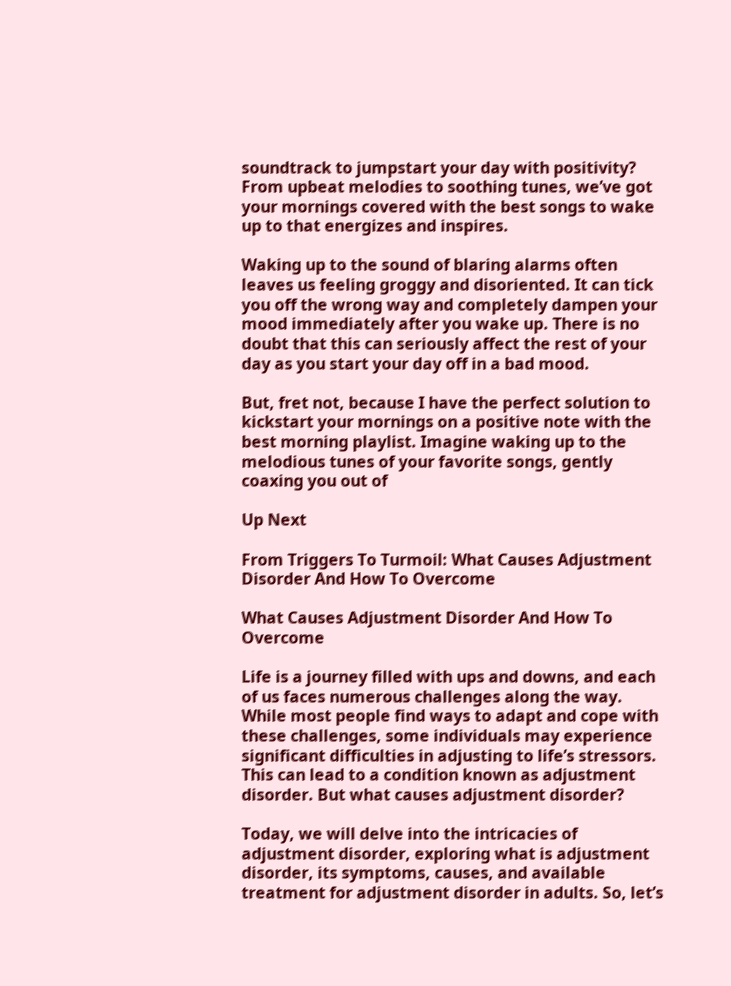soundtrack to jumpstart your day with positivity? From upbeat melodies to soothing tunes, we’ve got your mornings covered with the best songs to wake up to that energizes and inspires.

Waking up to the sound of blaring alarms often leaves us feeling groggy and disoriented. It can tick you off the wrong way and completely dampen your mood immediately after you wake up. There is no doubt that this can seriously affect the rest of your day as you start your day off in a bad mood.

But, fret not, because I have the perfect solution to kickstart your mornings on a positive note with the best morning playlist. Imagine waking up to the melodious tunes of your favorite songs, gently coaxing you out of

Up Next

From Triggers To Turmoil: What Causes Adjustment Disorder And How To Overcome

What Causes Adjustment Disorder And How To Overcome

Life is a journey filled with ups and downs, and each of us faces numerous challenges along the way. While most people find ways to adapt and cope with these challenges, some individuals may experience significant difficulties in adjusting to life’s stressors. This can lead to a condition known as adjustment disorder. But what causes adjustment disorder?

Today, we will delve into the intricacies of adjustment disorder, exploring what is adjustment disorder, its symptoms, causes, and available treatment for adjustment disorder in adults. So, let’s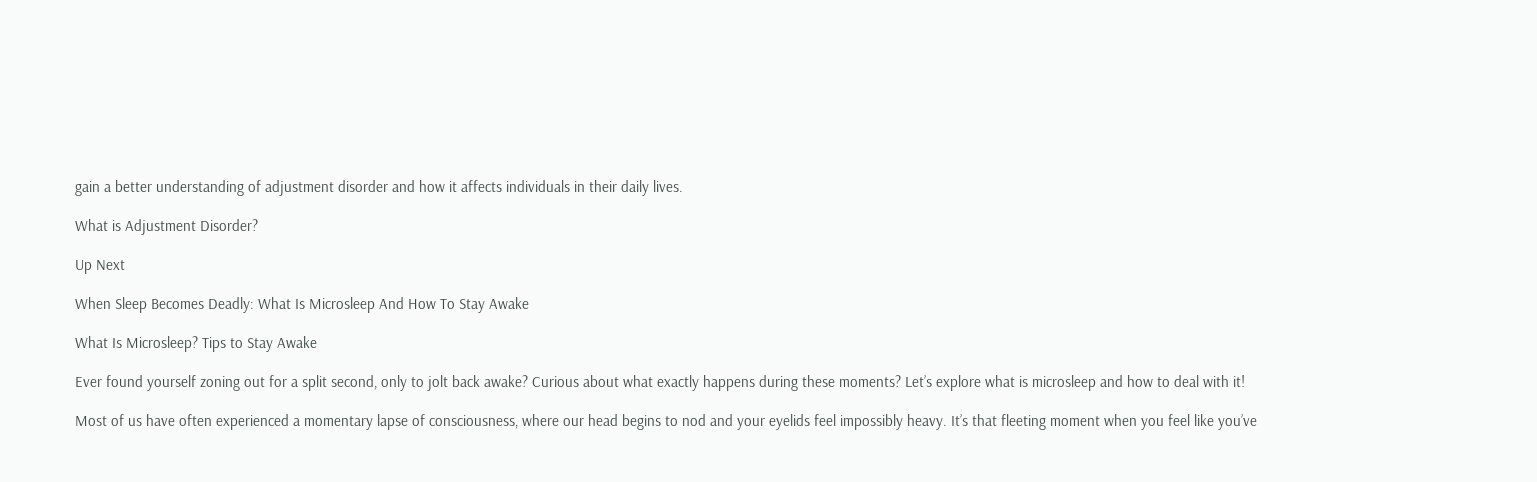gain a better understanding of adjustment disorder and how it affects individuals in their daily lives.

What is Adjustment Disorder?

Up Next

When Sleep Becomes Deadly: What Is Microsleep And How To Stay Awake

What Is Microsleep? Tips to Stay Awake

Ever found yourself zoning out for a split second, only to jolt back awake? Curious about what exactly happens during these moments? Let’s explore what is microsleep and how to deal with it!

Most of us have often experienced a momentary lapse of consciousness, where our head begins to nod and your eyelids feel impossibly heavy. It’s that fleeting moment when you feel like you’ve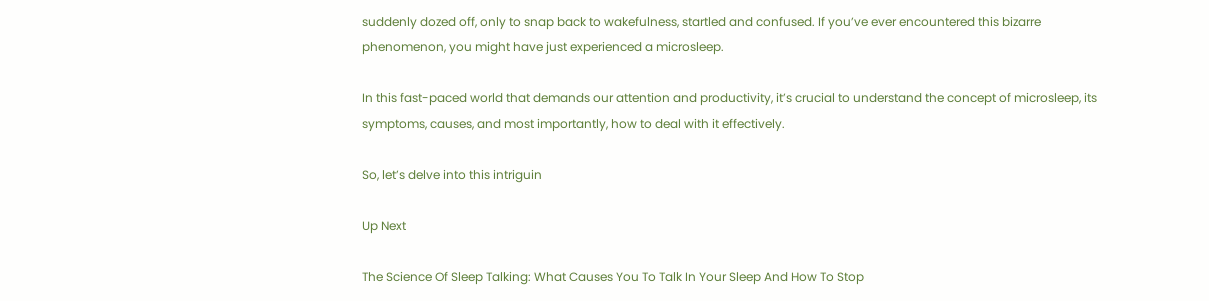suddenly dozed off, only to snap back to wakefulness, startled and confused. If you’ve ever encountered this bizarre phenomenon, you might have just experienced a microsleep.

In this fast-paced world that demands our attention and productivity, it’s crucial to understand the concept of microsleep, its symptoms, causes, and most importantly, how to deal with it effectively.

So, let’s delve into this intriguin

Up Next

The Science Of Sleep Talking: What Causes You To Talk In Your Sleep And How To Stop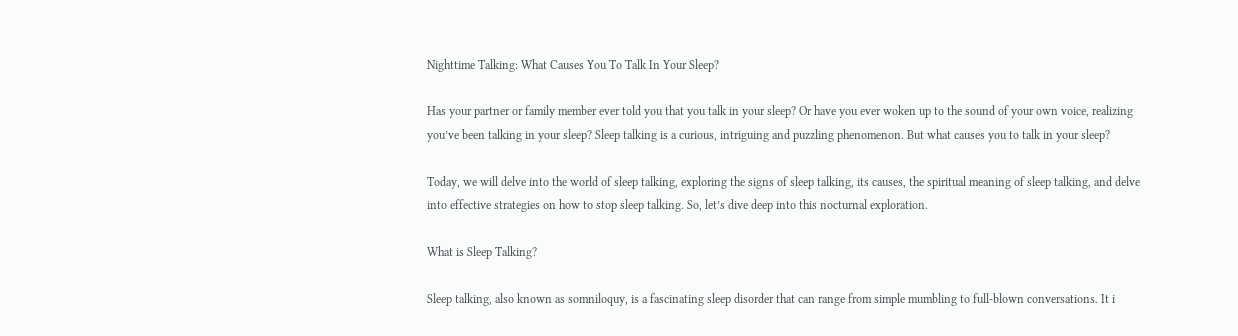Nighttime Talking: What Causes You To Talk In Your Sleep?

Has your partner or family member ever told you that you talk in your sleep? Or have you ever woken up to the sound of your own voice, realizing you’ve been talking in your sleep? Sleep talking is a curious, intriguing and puzzling phenomenon. But what causes you to talk in your sleep?

Today, we will delve into the world of sleep talking, exploring the signs of sleep talking, its causes, the spiritual meaning of sleep talking, and delve into effective strategies on how to stop sleep talking. So, let’s dive deep into this nocturnal exploration.

What is Sleep Talking?

Sleep talking, also known as somniloquy, is a fascinating sleep disorder that can range from simple mumbling to full-blown conversations. It i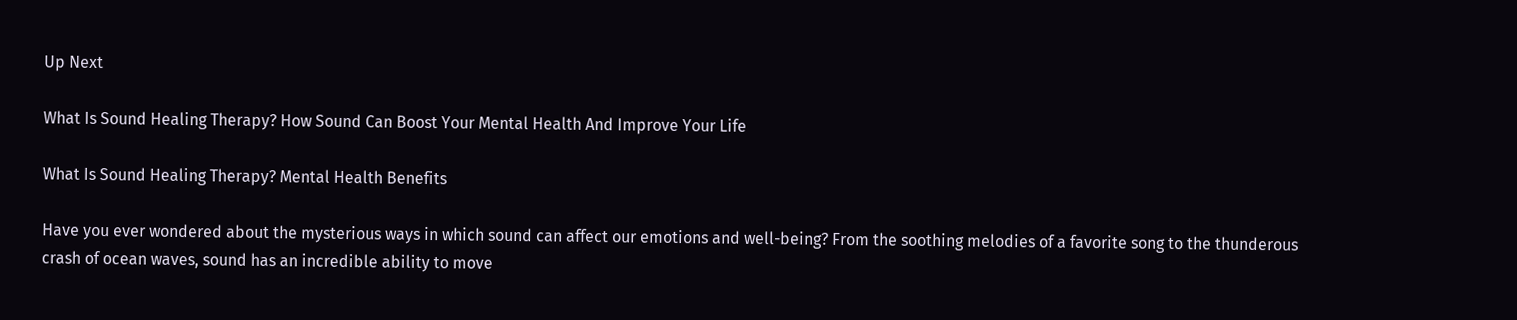Up Next

What Is Sound Healing Therapy? How Sound Can Boost Your Mental Health And Improve Your Life

What Is Sound Healing Therapy? Mental Health Benefits

Have you ever wondered about the mysterious ways in which sound can affect our emotions and well-being? From the soothing melodies of a favorite song to the thunderous crash of ocean waves, sound has an incredible ability to move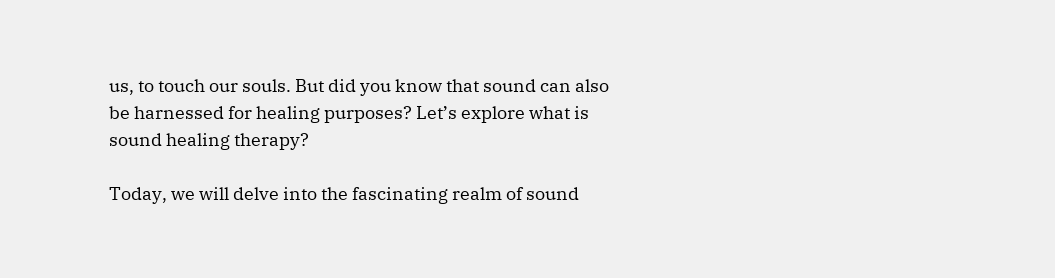us, to touch our souls. But did you know that sound can also be harnessed for healing purposes? Let’s explore what is sound healing therapy?

Today, we will delve into the fascinating realm of sound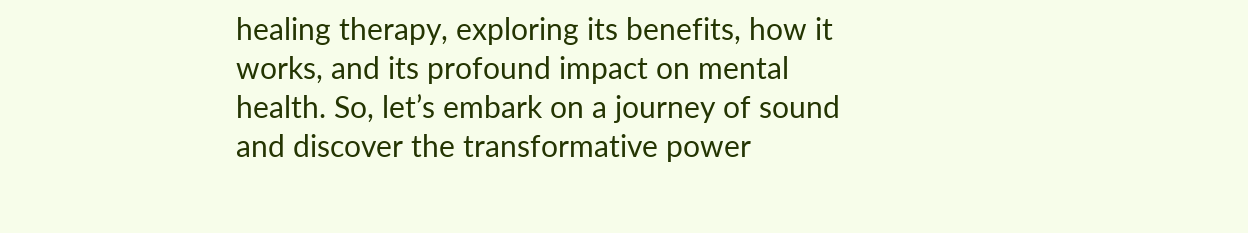healing therapy, exploring its benefits, how it works, and its profound impact on mental health. So, let’s embark on a journey of sound and discover the transformative power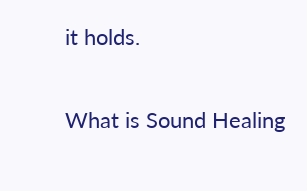it holds.

What is Sound Healing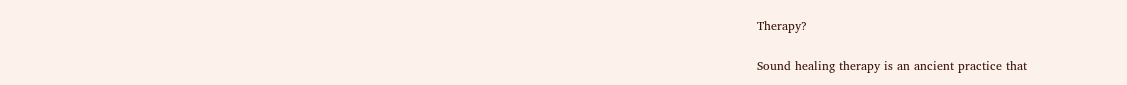Therapy?

Sound healing therapy is an ancient practice that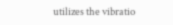utilizes the vibratio